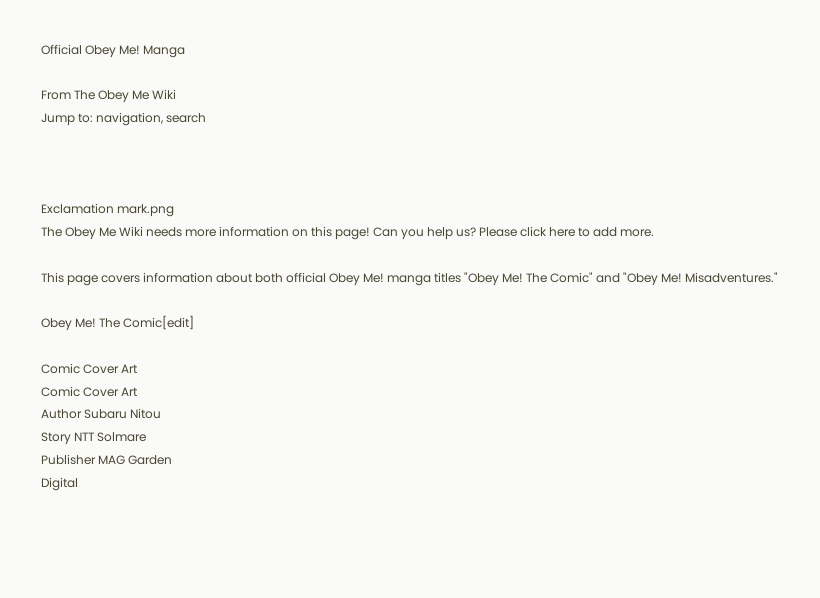Official Obey Me! Manga

From The Obey Me Wiki
Jump to: navigation, search



Exclamation mark.png
The Obey Me Wiki needs more information on this page! Can you help us? Please click here to add more.

This page covers information about both official Obey Me! manga titles "Obey Me! The Comic" and "Obey Me! Misadventures."

Obey Me! The Comic[edit]

Comic Cover Art
Comic Cover Art
Author Subaru Nitou
Story NTT Solmare
Publisher MAG Garden
Digital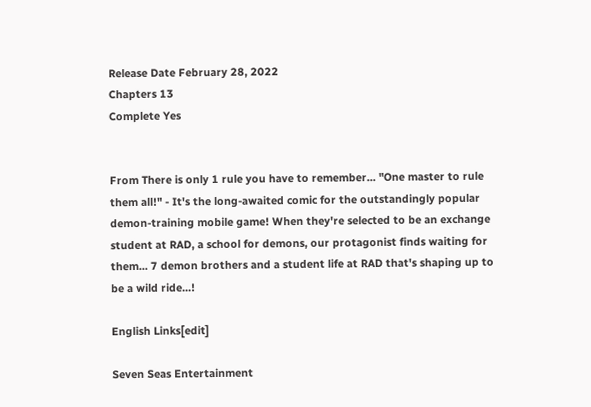Release Date February 28, 2022
Chapters 13
Complete Yes


From There is only 1 rule you have to remember... "One master to rule them all!" - It's the long-awaited comic for the outstandingly popular demon-training mobile game! When they're selected to be an exchange student at RAD, a school for demons, our protagonist finds waiting for them... 7 demon brothers and a student life at RAD that's shaping up to be a wild ride...!

English Links[edit]

Seven Seas Entertainment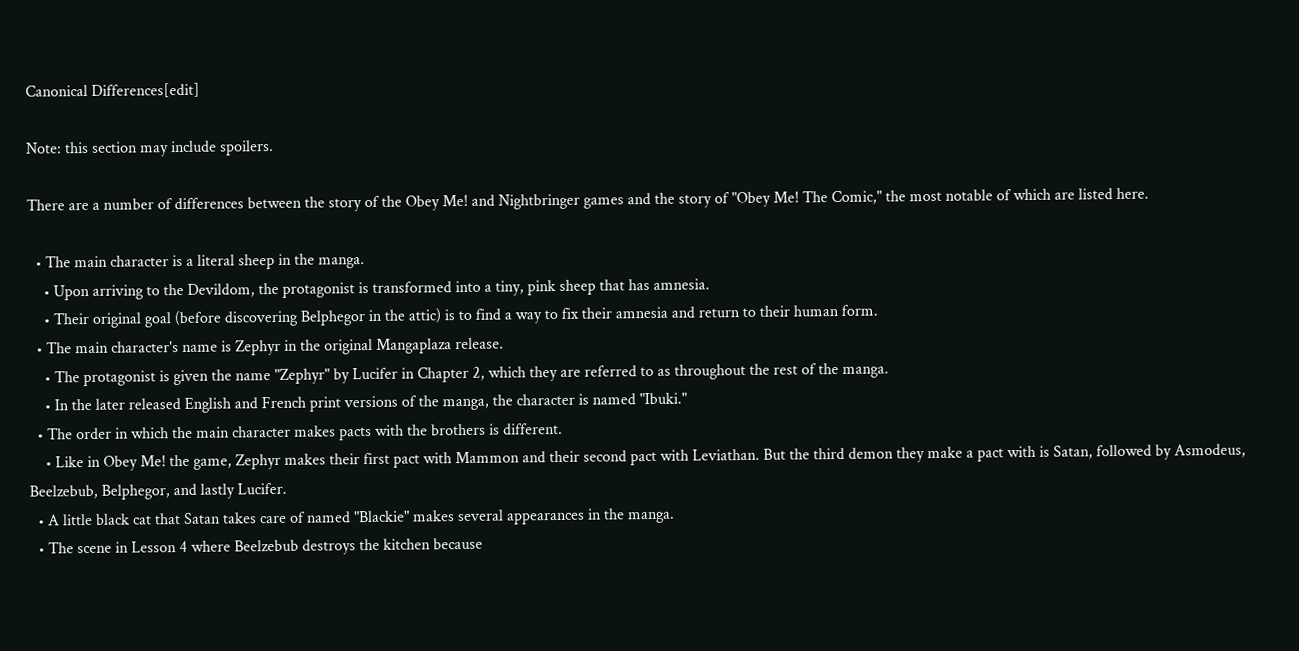Canonical Differences[edit]

Note: this section may include spoilers.

There are a number of differences between the story of the Obey Me! and Nightbringer games and the story of "Obey Me! The Comic," the most notable of which are listed here.

  • The main character is a literal sheep in the manga.
    • Upon arriving to the Devildom, the protagonist is transformed into a tiny, pink sheep that has amnesia.
    • Their original goal (before discovering Belphegor in the attic) is to find a way to fix their amnesia and return to their human form.
  • The main character's name is Zephyr in the original Mangaplaza release.
    • The protagonist is given the name "Zephyr" by Lucifer in Chapter 2, which they are referred to as throughout the rest of the manga.
    • In the later released English and French print versions of the manga, the character is named "Ibuki."
  • The order in which the main character makes pacts with the brothers is different.
    • Like in Obey Me! the game, Zephyr makes their first pact with Mammon and their second pact with Leviathan. But the third demon they make a pact with is Satan, followed by Asmodeus, Beelzebub, Belphegor, and lastly Lucifer.
  • A little black cat that Satan takes care of named "Blackie" makes several appearances in the manga.
  • The scene in Lesson 4 where Beelzebub destroys the kitchen because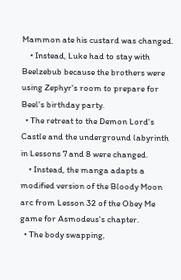Mammon ate his custard was changed.
    • Instead, Luke had to stay with Beelzebub because the brothers were using Zephyr's room to prepare for Beel's birthday party.
  • The retreat to the Demon Lord's Castle and the underground labyrinth in Lessons 7 and 8 were changed.
    • Instead, the manga adapts a modified version of the Bloody Moon arc from Lesson 32 of the Obey Me game for Asmodeus's chapter.
  • The body swapping,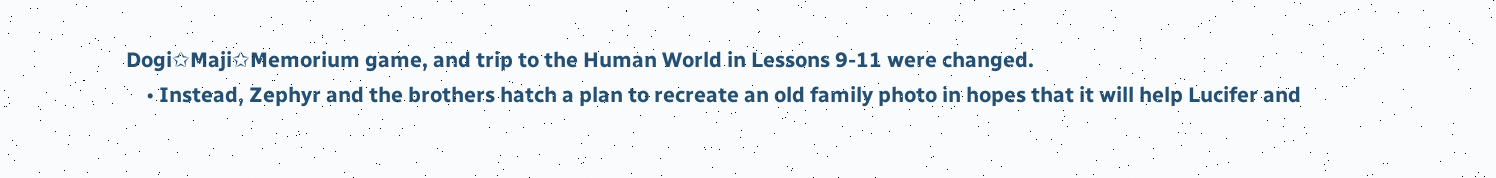Dogi✩Maji✩Memorium game, and trip to the Human World in Lessons 9-11 were changed.
    • Instead, Zephyr and the brothers hatch a plan to recreate an old family photo in hopes that it will help Lucifer and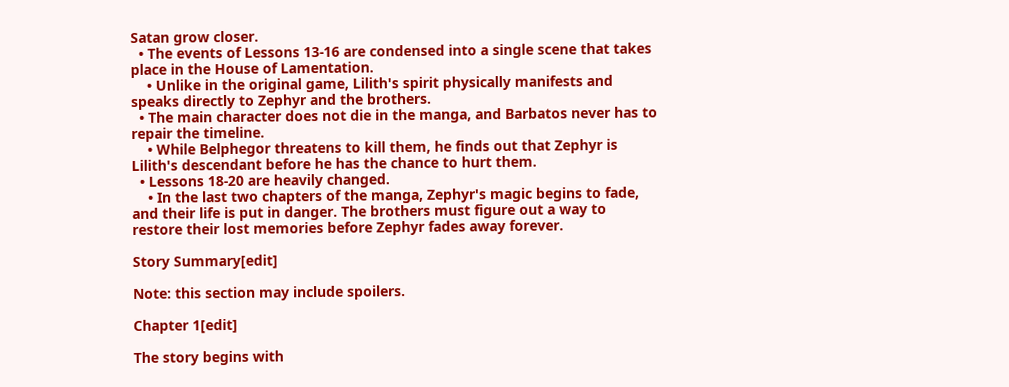Satan grow closer.
  • The events of Lessons 13-16 are condensed into a single scene that takes place in the House of Lamentation.
    • Unlike in the original game, Lilith's spirit physically manifests and speaks directly to Zephyr and the brothers.
  • The main character does not die in the manga, and Barbatos never has to repair the timeline.
    • While Belphegor threatens to kill them, he finds out that Zephyr is Lilith's descendant before he has the chance to hurt them.
  • Lessons 18-20 are heavily changed.
    • In the last two chapters of the manga, Zephyr's magic begins to fade, and their life is put in danger. The brothers must figure out a way to restore their lost memories before Zephyr fades away forever.

Story Summary[edit]

Note: this section may include spoilers.

Chapter 1[edit]

The story begins with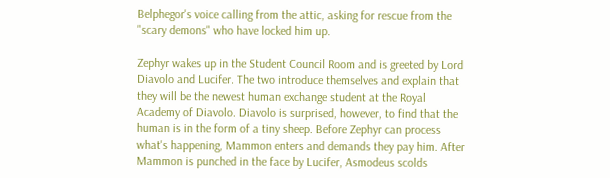Belphegor's voice calling from the attic, asking for rescue from the "scary demons" who have locked him up.

Zephyr wakes up in the Student Council Room and is greeted by Lord Diavolo and Lucifer. The two introduce themselves and explain that they will be the newest human exchange student at the Royal Academy of Diavolo. Diavolo is surprised, however, to find that the human is in the form of a tiny sheep. Before Zephyr can process what's happening, Mammon enters and demands they pay him. After Mammon is punched in the face by Lucifer, Asmodeus scolds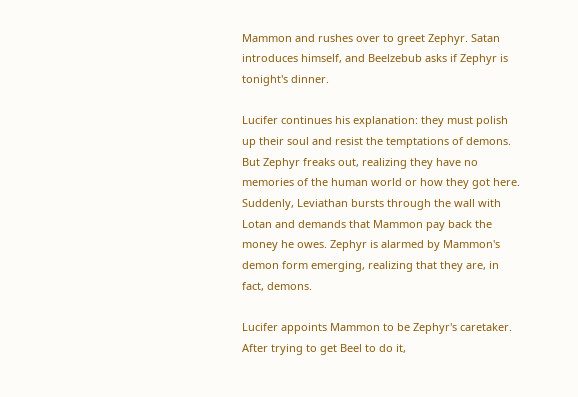Mammon and rushes over to greet Zephyr. Satan introduces himself, and Beelzebub asks if Zephyr is tonight's dinner.

Lucifer continues his explanation: they must polish up their soul and resist the temptations of demons. But Zephyr freaks out, realizing they have no memories of the human world or how they got here. Suddenly, Leviathan bursts through the wall with Lotan and demands that Mammon pay back the money he owes. Zephyr is alarmed by Mammon's demon form emerging, realizing that they are, in fact, demons.

Lucifer appoints Mammon to be Zephyr's caretaker. After trying to get Beel to do it,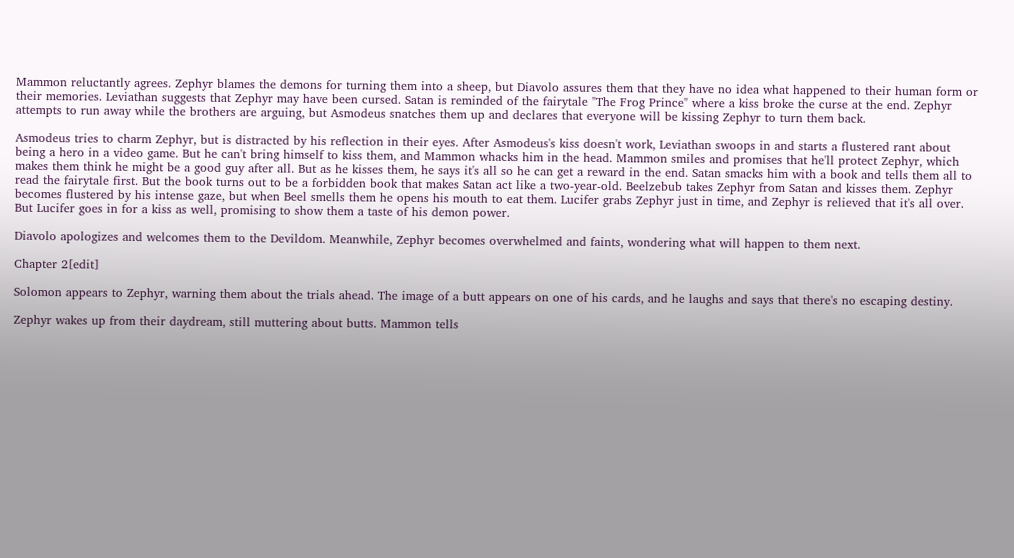Mammon reluctantly agrees. Zephyr blames the demons for turning them into a sheep, but Diavolo assures them that they have no idea what happened to their human form or their memories. Leviathan suggests that Zephyr may have been cursed. Satan is reminded of the fairytale "The Frog Prince" where a kiss broke the curse at the end. Zephyr attempts to run away while the brothers are arguing, but Asmodeus snatches them up and declares that everyone will be kissing Zephyr to turn them back.

Asmodeus tries to charm Zephyr, but is distracted by his reflection in their eyes. After Asmodeus's kiss doesn't work, Leviathan swoops in and starts a flustered rant about being a hero in a video game. But he can't bring himself to kiss them, and Mammon whacks him in the head. Mammon smiles and promises that he'll protect Zephyr, which makes them think he might be a good guy after all. But as he kisses them, he says it's all so he can get a reward in the end. Satan smacks him with a book and tells them all to read the fairytale first. But the book turns out to be a forbidden book that makes Satan act like a two-year-old. Beelzebub takes Zephyr from Satan and kisses them. Zephyr becomes flustered by his intense gaze, but when Beel smells them he opens his mouth to eat them. Lucifer grabs Zephyr just in time, and Zephyr is relieved that it's all over. But Lucifer goes in for a kiss as well, promising to show them a taste of his demon power.

Diavolo apologizes and welcomes them to the Devildom. Meanwhile, Zephyr becomes overwhelmed and faints, wondering what will happen to them next.

Chapter 2[edit]

Solomon appears to Zephyr, warning them about the trials ahead. The image of a butt appears on one of his cards, and he laughs and says that there's no escaping destiny.

Zephyr wakes up from their daydream, still muttering about butts. Mammon tells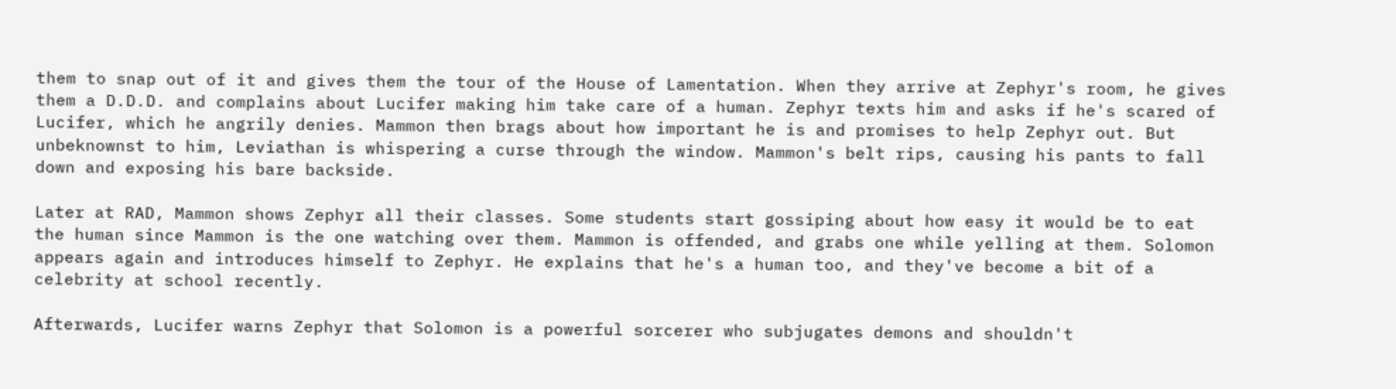them to snap out of it and gives them the tour of the House of Lamentation. When they arrive at Zephyr's room, he gives them a D.D.D. and complains about Lucifer making him take care of a human. Zephyr texts him and asks if he's scared of Lucifer, which he angrily denies. Mammon then brags about how important he is and promises to help Zephyr out. But unbeknownst to him, Leviathan is whispering a curse through the window. Mammon's belt rips, causing his pants to fall down and exposing his bare backside.

Later at RAD, Mammon shows Zephyr all their classes. Some students start gossiping about how easy it would be to eat the human since Mammon is the one watching over them. Mammon is offended, and grabs one while yelling at them. Solomon appears again and introduces himself to Zephyr. He explains that he's a human too, and they've become a bit of a celebrity at school recently.

Afterwards, Lucifer warns Zephyr that Solomon is a powerful sorcerer who subjugates demons and shouldn't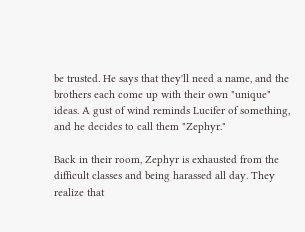be trusted. He says that they'll need a name, and the brothers each come up with their own "unique" ideas. A gust of wind reminds Lucifer of something, and he decides to call them "Zephyr."

Back in their room, Zephyr is exhausted from the difficult classes and being harassed all day. They realize that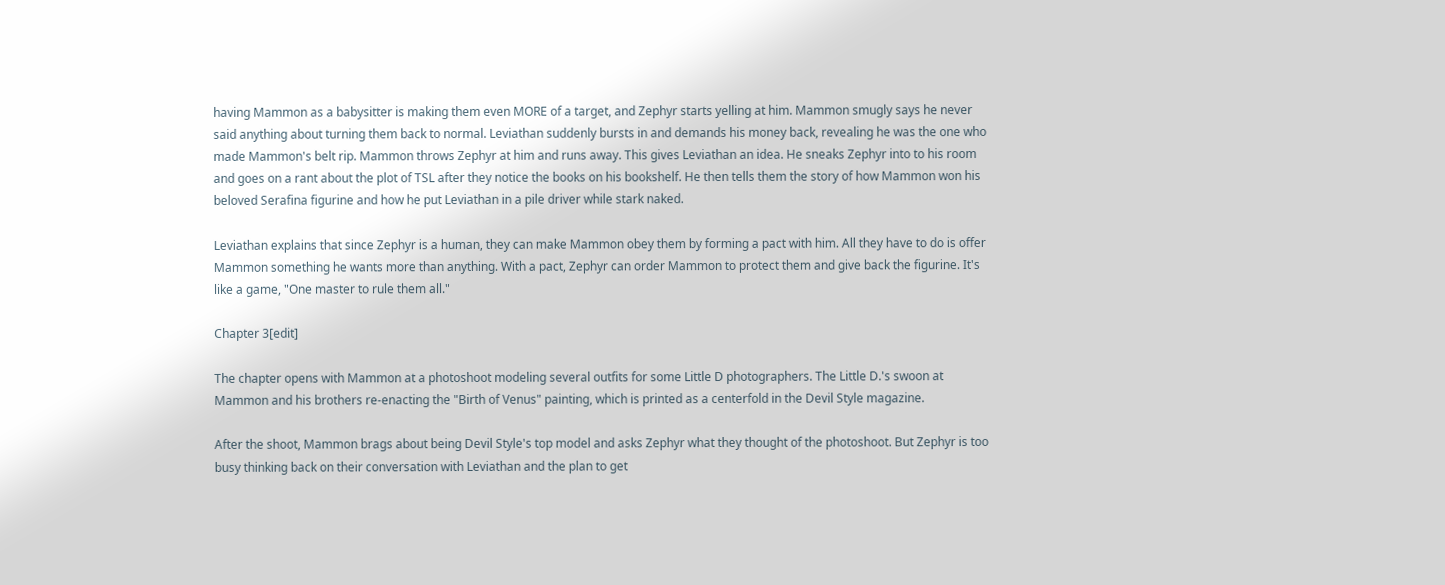having Mammon as a babysitter is making them even MORE of a target, and Zephyr starts yelling at him. Mammon smugly says he never said anything about turning them back to normal. Leviathan suddenly bursts in and demands his money back, revealing he was the one who made Mammon's belt rip. Mammon throws Zephyr at him and runs away. This gives Leviathan an idea. He sneaks Zephyr into to his room and goes on a rant about the plot of TSL after they notice the books on his bookshelf. He then tells them the story of how Mammon won his beloved Serafina figurine and how he put Leviathan in a pile driver while stark naked.

Leviathan explains that since Zephyr is a human, they can make Mammon obey them by forming a pact with him. All they have to do is offer Mammon something he wants more than anything. With a pact, Zephyr can order Mammon to protect them and give back the figurine. It's like a game, "One master to rule them all."

Chapter 3[edit]

The chapter opens with Mammon at a photoshoot modeling several outfits for some Little D photographers. The Little D.'s swoon at Mammon and his brothers re-enacting the "Birth of Venus" painting, which is printed as a centerfold in the Devil Style magazine.

After the shoot, Mammon brags about being Devil Style's top model and asks Zephyr what they thought of the photoshoot. But Zephyr is too busy thinking back on their conversation with Leviathan and the plan to get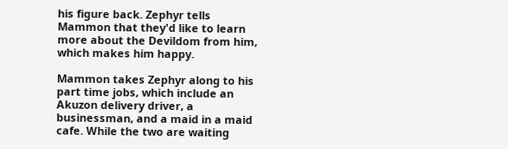his figure back. Zephyr tells Mammon that they'd like to learn more about the Devildom from him, which makes him happy.

Mammon takes Zephyr along to his part time jobs, which include an Akuzon delivery driver, a businessman, and a maid in a maid cafe. While the two are waiting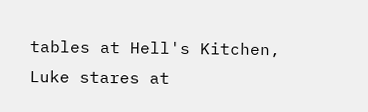tables at Hell's Kitchen, Luke stares at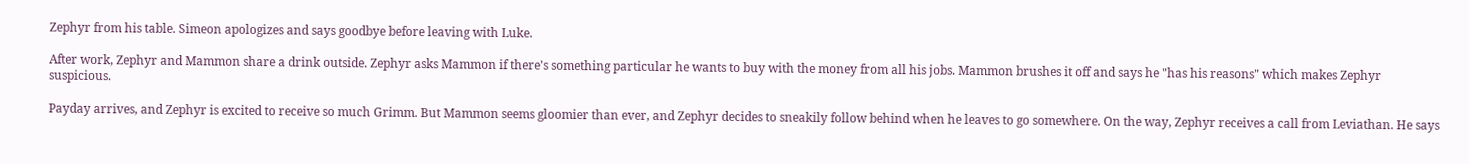Zephyr from his table. Simeon apologizes and says goodbye before leaving with Luke.

After work, Zephyr and Mammon share a drink outside. Zephyr asks Mammon if there's something particular he wants to buy with the money from all his jobs. Mammon brushes it off and says he "has his reasons" which makes Zephyr suspicious.

Payday arrives, and Zephyr is excited to receive so much Grimm. But Mammon seems gloomier than ever, and Zephyr decides to sneakily follow behind when he leaves to go somewhere. On the way, Zephyr receives a call from Leviathan. He says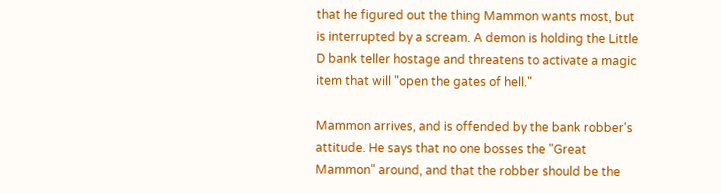that he figured out the thing Mammon wants most, but is interrupted by a scream. A demon is holding the Little D bank teller hostage and threatens to activate a magic item that will "open the gates of hell."

Mammon arrives, and is offended by the bank robber's attitude. He says that no one bosses the "Great Mammon" around, and that the robber should be the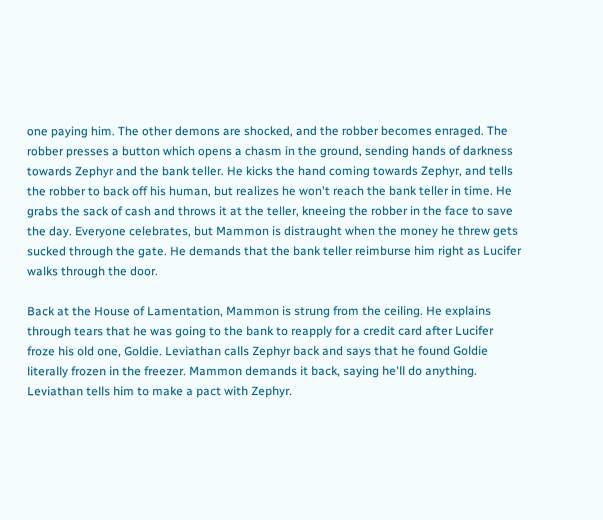one paying him. The other demons are shocked, and the robber becomes enraged. The robber presses a button which opens a chasm in the ground, sending hands of darkness towards Zephyr and the bank teller. He kicks the hand coming towards Zephyr, and tells the robber to back off his human, but realizes he won't reach the bank teller in time. He grabs the sack of cash and throws it at the teller, kneeing the robber in the face to save the day. Everyone celebrates, but Mammon is distraught when the money he threw gets sucked through the gate. He demands that the bank teller reimburse him right as Lucifer walks through the door.

Back at the House of Lamentation, Mammon is strung from the ceiling. He explains through tears that he was going to the bank to reapply for a credit card after Lucifer froze his old one, Goldie. Leviathan calls Zephyr back and says that he found Goldie literally frozen in the freezer. Mammon demands it back, saying he'll do anything. Leviathan tells him to make a pact with Zephyr.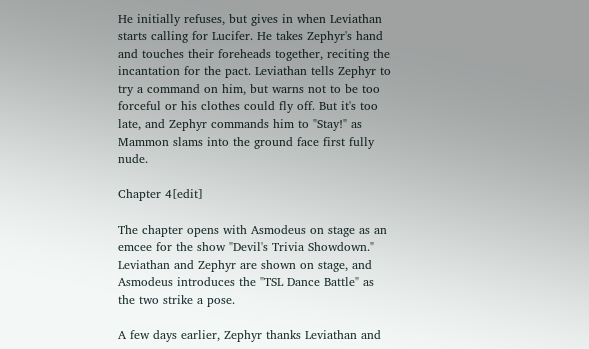He initially refuses, but gives in when Leviathan starts calling for Lucifer. He takes Zephyr's hand and touches their foreheads together, reciting the incantation for the pact. Leviathan tells Zephyr to try a command on him, but warns not to be too forceful or his clothes could fly off. But it's too late, and Zephyr commands him to "Stay!" as Mammon slams into the ground face first fully nude.

Chapter 4[edit]

The chapter opens with Asmodeus on stage as an emcee for the show "Devil's Trivia Showdown." Leviathan and Zephyr are shown on stage, and Asmodeus introduces the "TSL Dance Battle" as the two strike a pose.

A few days earlier, Zephyr thanks Leviathan and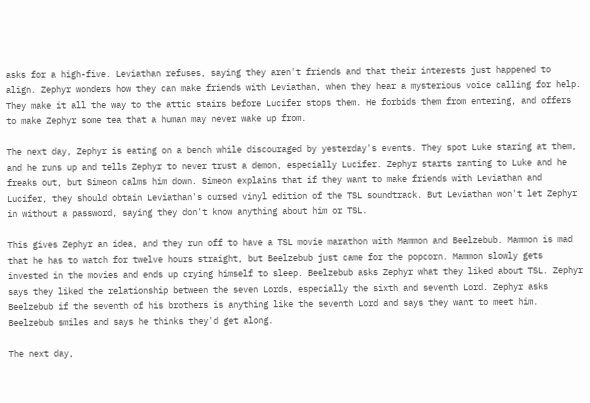asks for a high-five. Leviathan refuses, saying they aren't friends and that their interests just happened to align. Zephyr wonders how they can make friends with Leviathan, when they hear a mysterious voice calling for help. They make it all the way to the attic stairs before Lucifer stops them. He forbids them from entering, and offers to make Zephyr some tea that a human may never wake up from.

The next day, Zephyr is eating on a bench while discouraged by yesterday's events. They spot Luke staring at them, and he runs up and tells Zephyr to never trust a demon, especially Lucifer. Zephyr starts ranting to Luke and he freaks out, but Simeon calms him down. Simeon explains that if they want to make friends with Leviathan and Lucifer, they should obtain Leviathan's cursed vinyl edition of the TSL soundtrack. But Leviathan won't let Zephyr in without a password, saying they don't know anything about him or TSL.

This gives Zephyr an idea, and they run off to have a TSL movie marathon with Mammon and Beelzebub. Mammon is mad that he has to watch for twelve hours straight, but Beelzebub just came for the popcorn. Mammon slowly gets invested in the movies and ends up crying himself to sleep. Beelzebub asks Zephyr what they liked about TSL. Zephyr says they liked the relationship between the seven Lords, especially the sixth and seventh Lord. Zephyr asks Beelzebub if the seventh of his brothers is anything like the seventh Lord and says they want to meet him. Beelzebub smiles and says he thinks they'd get along.

The next day,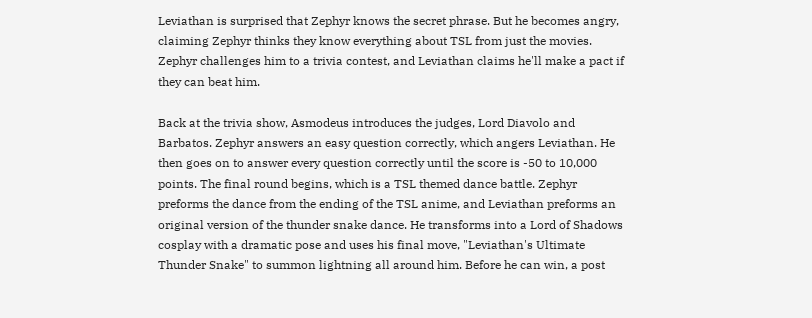Leviathan is surprised that Zephyr knows the secret phrase. But he becomes angry, claiming Zephyr thinks they know everything about TSL from just the movies. Zephyr challenges him to a trivia contest, and Leviathan claims he'll make a pact if they can beat him.

Back at the trivia show, Asmodeus introduces the judges, Lord Diavolo and Barbatos. Zephyr answers an easy question correctly, which angers Leviathan. He then goes on to answer every question correctly until the score is -50 to 10,000 points. The final round begins, which is a TSL themed dance battle. Zephyr preforms the dance from the ending of the TSL anime, and Leviathan preforms an original version of the thunder snake dance. He transforms into a Lord of Shadows cosplay with a dramatic pose and uses his final move, "Leviathan's Ultimate Thunder Snake" to summon lightning all around him. Before he can win, a post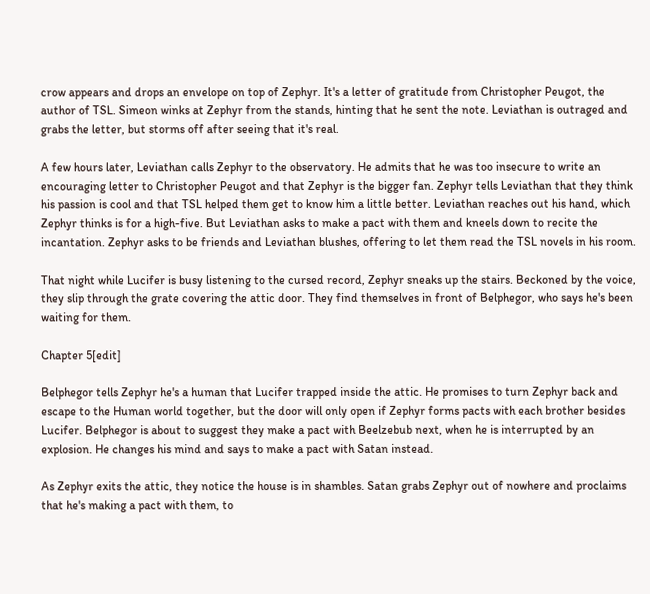crow appears and drops an envelope on top of Zephyr. It's a letter of gratitude from Christopher Peugot, the author of TSL. Simeon winks at Zephyr from the stands, hinting that he sent the note. Leviathan is outraged and grabs the letter, but storms off after seeing that it's real.

A few hours later, Leviathan calls Zephyr to the observatory. He admits that he was too insecure to write an encouraging letter to Christopher Peugot and that Zephyr is the bigger fan. Zephyr tells Leviathan that they think his passion is cool and that TSL helped them get to know him a little better. Leviathan reaches out his hand, which Zephyr thinks is for a high-five. But Leviathan asks to make a pact with them and kneels down to recite the incantation. Zephyr asks to be friends and Leviathan blushes, offering to let them read the TSL novels in his room.

That night while Lucifer is busy listening to the cursed record, Zephyr sneaks up the stairs. Beckoned by the voice, they slip through the grate covering the attic door. They find themselves in front of Belphegor, who says he's been waiting for them.

Chapter 5[edit]

Belphegor tells Zephyr he's a human that Lucifer trapped inside the attic. He promises to turn Zephyr back and escape to the Human world together, but the door will only open if Zephyr forms pacts with each brother besides Lucifer. Belphegor is about to suggest they make a pact with Beelzebub next, when he is interrupted by an explosion. He changes his mind and says to make a pact with Satan instead.

As Zephyr exits the attic, they notice the house is in shambles. Satan grabs Zephyr out of nowhere and proclaims that he's making a pact with them, to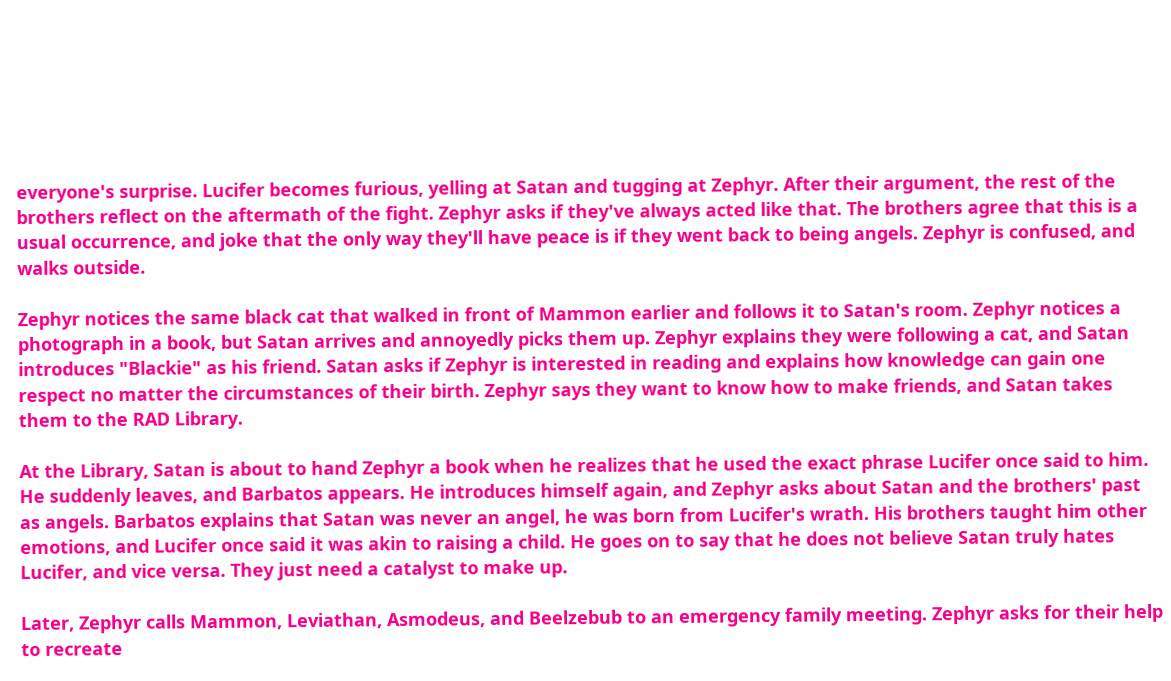everyone's surprise. Lucifer becomes furious, yelling at Satan and tugging at Zephyr. After their argument, the rest of the brothers reflect on the aftermath of the fight. Zephyr asks if they've always acted like that. The brothers agree that this is a usual occurrence, and joke that the only way they'll have peace is if they went back to being angels. Zephyr is confused, and walks outside.

Zephyr notices the same black cat that walked in front of Mammon earlier and follows it to Satan's room. Zephyr notices a photograph in a book, but Satan arrives and annoyedly picks them up. Zephyr explains they were following a cat, and Satan introduces "Blackie" as his friend. Satan asks if Zephyr is interested in reading and explains how knowledge can gain one respect no matter the circumstances of their birth. Zephyr says they want to know how to make friends, and Satan takes them to the RAD Library.

At the Library, Satan is about to hand Zephyr a book when he realizes that he used the exact phrase Lucifer once said to him. He suddenly leaves, and Barbatos appears. He introduces himself again, and Zephyr asks about Satan and the brothers' past as angels. Barbatos explains that Satan was never an angel, he was born from Lucifer's wrath. His brothers taught him other emotions, and Lucifer once said it was akin to raising a child. He goes on to say that he does not believe Satan truly hates Lucifer, and vice versa. They just need a catalyst to make up.

Later, Zephyr calls Mammon, Leviathan, Asmodeus, and Beelzebub to an emergency family meeting. Zephyr asks for their help to recreate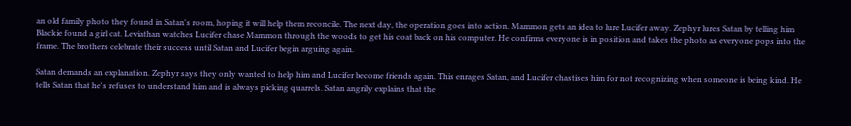an old family photo they found in Satan's room, hoping it will help them reconcile. The next day, the operation goes into action. Mammon gets an idea to lure Lucifer away. Zephyr lures Satan by telling him Blackie found a girl cat. Leviathan watches Lucifer chase Mammon through the woods to get his coat back on his computer. He confirms everyone is in position and takes the photo as everyone pops into the frame. The brothers celebrate their success until Satan and Lucifer begin arguing again.

Satan demands an explanation. Zephyr says they only wanted to help him and Lucifer become friends again. This enrages Satan, and Lucifer chastises him for not recognizing when someone is being kind. He tells Satan that he's refuses to understand him and is always picking quarrels. Satan angrily explains that the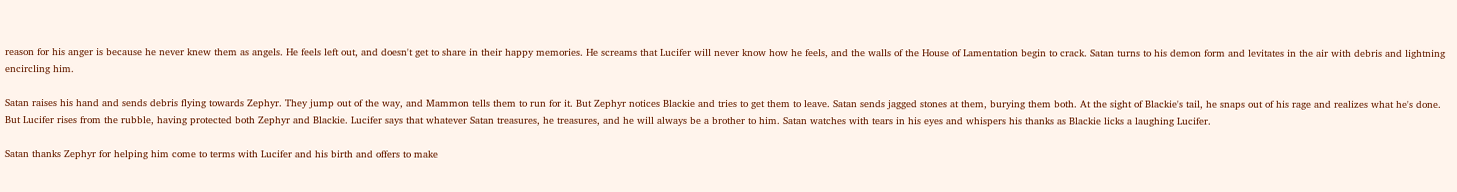reason for his anger is because he never knew them as angels. He feels left out, and doesn't get to share in their happy memories. He screams that Lucifer will never know how he feels, and the walls of the House of Lamentation begin to crack. Satan turns to his demon form and levitates in the air with debris and lightning encircling him.

Satan raises his hand and sends debris flying towards Zephyr. They jump out of the way, and Mammon tells them to run for it. But Zephyr notices Blackie and tries to get them to leave. Satan sends jagged stones at them, burying them both. At the sight of Blackie's tail, he snaps out of his rage and realizes what he's done. But Lucifer rises from the rubble, having protected both Zephyr and Blackie. Lucifer says that whatever Satan treasures, he treasures, and he will always be a brother to him. Satan watches with tears in his eyes and whispers his thanks as Blackie licks a laughing Lucifer.

Satan thanks Zephyr for helping him come to terms with Lucifer and his birth and offers to make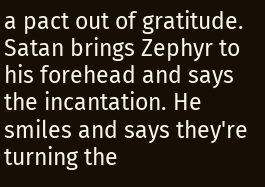a pact out of gratitude. Satan brings Zephyr to his forehead and says the incantation. He smiles and says they're turning the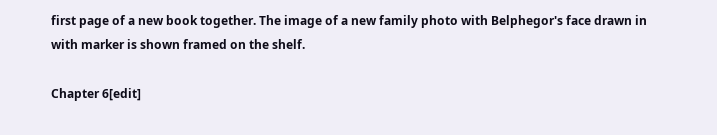first page of a new book together. The image of a new family photo with Belphegor's face drawn in with marker is shown framed on the shelf.

Chapter 6[edit]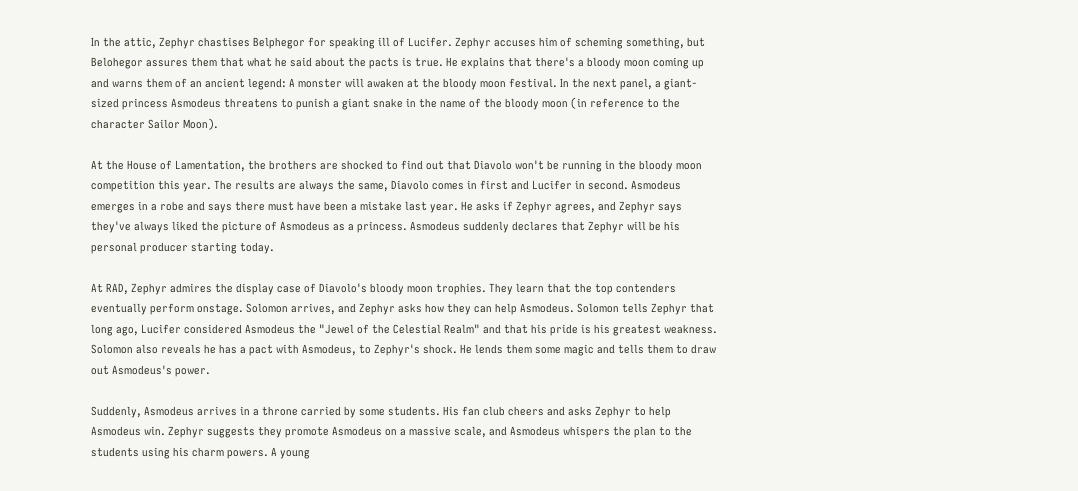In the attic, Zephyr chastises Belphegor for speaking ill of Lucifer. Zephyr accuses him of scheming something, but Belohegor assures them that what he said about the pacts is true. He explains that there's a bloody moon coming up and warns them of an ancient legend: A monster will awaken at the bloody moon festival. In the next panel, a giant-sized princess Asmodeus threatens to punish a giant snake in the name of the bloody moon (in reference to the character Sailor Moon).

At the House of Lamentation, the brothers are shocked to find out that Diavolo won't be running in the bloody moon competition this year. The results are always the same, Diavolo comes in first and Lucifer in second. Asmodeus emerges in a robe and says there must have been a mistake last year. He asks if Zephyr agrees, and Zephyr says they've always liked the picture of Asmodeus as a princess. Asmodeus suddenly declares that Zephyr will be his personal producer starting today.

At RAD, Zephyr admires the display case of Diavolo's bloody moon trophies. They learn that the top contenders eventually perform onstage. Solomon arrives, and Zephyr asks how they can help Asmodeus. Solomon tells Zephyr that long ago, Lucifer considered Asmodeus the "Jewel of the Celestial Realm" and that his pride is his greatest weakness. Solomon also reveals he has a pact with Asmodeus, to Zephyr's shock. He lends them some magic and tells them to draw out Asmodeus's power.

Suddenly, Asmodeus arrives in a throne carried by some students. His fan club cheers and asks Zephyr to help Asmodeus win. Zephyr suggests they promote Asmodeus on a massive scale, and Asmodeus whispers the plan to the students using his charm powers. A young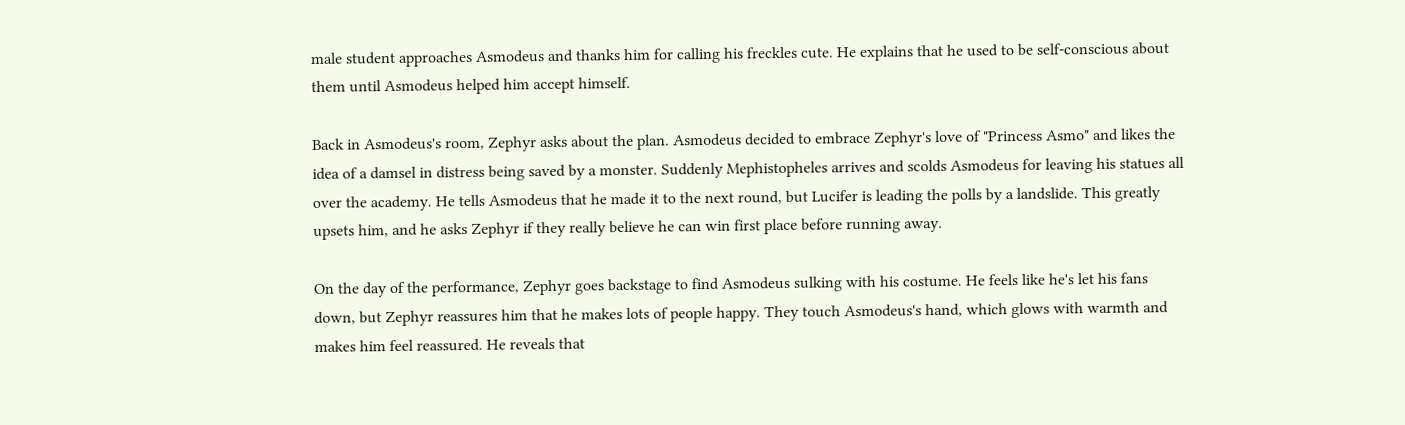male student approaches Asmodeus and thanks him for calling his freckles cute. He explains that he used to be self-conscious about them until Asmodeus helped him accept himself.

Back in Asmodeus's room, Zephyr asks about the plan. Asmodeus decided to embrace Zephyr's love of "Princess Asmo" and likes the idea of a damsel in distress being saved by a monster. Suddenly Mephistopheles arrives and scolds Asmodeus for leaving his statues all over the academy. He tells Asmodeus that he made it to the next round, but Lucifer is leading the polls by a landslide. This greatly upsets him, and he asks Zephyr if they really believe he can win first place before running away.

On the day of the performance, Zephyr goes backstage to find Asmodeus sulking with his costume. He feels like he's let his fans down, but Zephyr reassures him that he makes lots of people happy. They touch Asmodeus's hand, which glows with warmth and makes him feel reassured. He reveals that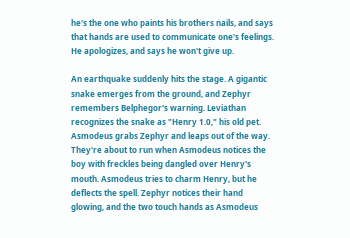he's the one who paints his brothers nails, and says that hands are used to communicate one's feelings. He apologizes, and says he won't give up.

An earthquake suddenly hits the stage. A gigantic snake emerges from the ground, and Zephyr remembers Belphegor's warning. Leviathan recognizes the snake as "Henry 1.0," his old pet. Asmodeus grabs Zephyr and leaps out of the way. They're about to run when Asmodeus notices the boy with freckles being dangled over Henry's mouth. Asmodeus tries to charm Henry, but he deflects the spell. Zephyr notices their hand glowing, and the two touch hands as Asmodeus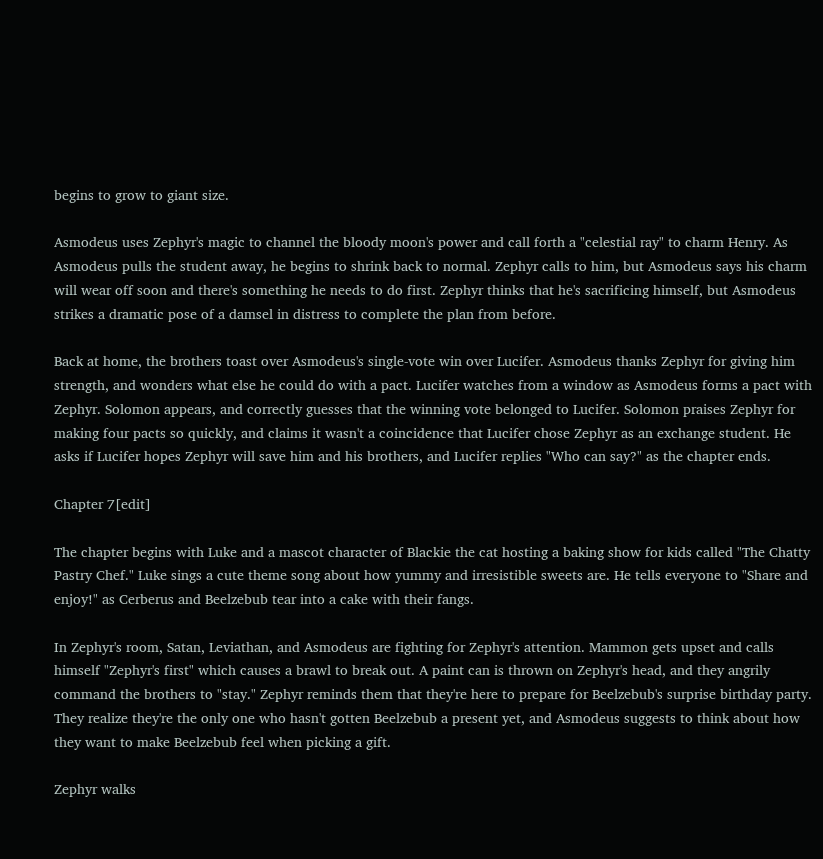begins to grow to giant size.

Asmodeus uses Zephyr's magic to channel the bloody moon's power and call forth a "celestial ray" to charm Henry. As Asmodeus pulls the student away, he begins to shrink back to normal. Zephyr calls to him, but Asmodeus says his charm will wear off soon and there's something he needs to do first. Zephyr thinks that he's sacrificing himself, but Asmodeus strikes a dramatic pose of a damsel in distress to complete the plan from before.

Back at home, the brothers toast over Asmodeus's single-vote win over Lucifer. Asmodeus thanks Zephyr for giving him strength, and wonders what else he could do with a pact. Lucifer watches from a window as Asmodeus forms a pact with Zephyr. Solomon appears, and correctly guesses that the winning vote belonged to Lucifer. Solomon praises Zephyr for making four pacts so quickly, and claims it wasn't a coincidence that Lucifer chose Zephyr as an exchange student. He asks if Lucifer hopes Zephyr will save him and his brothers, and Lucifer replies "Who can say?" as the chapter ends.

Chapter 7[edit]

The chapter begins with Luke and a mascot character of Blackie the cat hosting a baking show for kids called "The Chatty Pastry Chef." Luke sings a cute theme song about how yummy and irresistible sweets are. He tells everyone to "Share and enjoy!" as Cerberus and Beelzebub tear into a cake with their fangs.

In Zephyr's room, Satan, Leviathan, and Asmodeus are fighting for Zephyr's attention. Mammon gets upset and calls himself "Zephyr's first" which causes a brawl to break out. A paint can is thrown on Zephyr's head, and they angrily command the brothers to "stay." Zephyr reminds them that they're here to prepare for Beelzebub's surprise birthday party. They realize they're the only one who hasn't gotten Beelzebub a present yet, and Asmodeus suggests to think about how they want to make Beelzebub feel when picking a gift.

Zephyr walks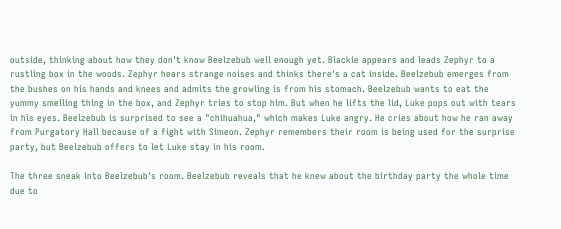outside, thinking about how they don't know Beelzebub well enough yet. Blackie appears and leads Zephyr to a rustling box in the woods. Zephyr hears strange noises and thinks there's a cat inside. Beelzebub emerges from the bushes on his hands and knees and admits the growling is from his stomach. Beelzebub wants to eat the yummy smelling thing in the box, and Zephyr tries to stop him. But when he lifts the lid, Luke pops out with tears in his eyes. Beelzebub is surprised to see a "chihuahua," which makes Luke angry. He cries about how he ran away from Purgatory Hall because of a fight with Simeon. Zephyr remembers their room is being used for the surprise party, but Beelzebub offers to let Luke stay in his room.

The three sneak into Beelzebub's room. Beelzebub reveals that he knew about the birthday party the whole time due to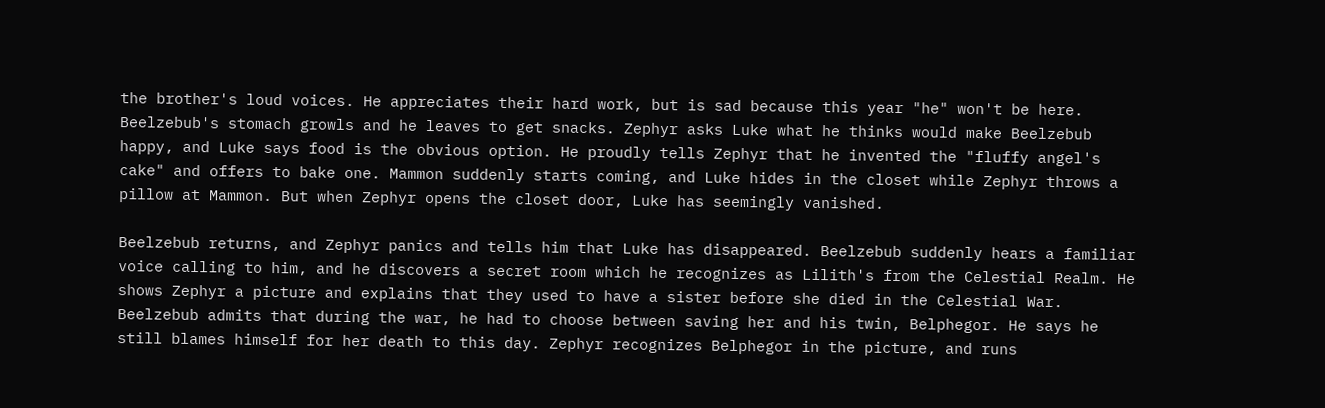the brother's loud voices. He appreciates their hard work, but is sad because this year "he" won't be here. Beelzebub's stomach growls and he leaves to get snacks. Zephyr asks Luke what he thinks would make Beelzebub happy, and Luke says food is the obvious option. He proudly tells Zephyr that he invented the "fluffy angel's cake" and offers to bake one. Mammon suddenly starts coming, and Luke hides in the closet while Zephyr throws a pillow at Mammon. But when Zephyr opens the closet door, Luke has seemingly vanished.

Beelzebub returns, and Zephyr panics and tells him that Luke has disappeared. Beelzebub suddenly hears a familiar voice calling to him, and he discovers a secret room which he recognizes as Lilith's from the Celestial Realm. He shows Zephyr a picture and explains that they used to have a sister before she died in the Celestial War. Beelzebub admits that during the war, he had to choose between saving her and his twin, Belphegor. He says he still blames himself for her death to this day. Zephyr recognizes Belphegor in the picture, and runs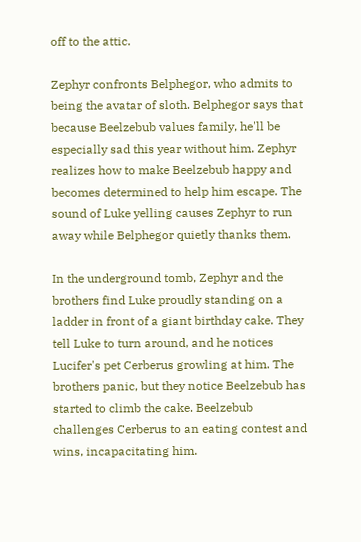off to the attic.

Zephyr confronts Belphegor, who admits to being the avatar of sloth. Belphegor says that because Beelzebub values family, he'll be especially sad this year without him. Zephyr realizes how to make Beelzebub happy and becomes determined to help him escape. The sound of Luke yelling causes Zephyr to run away while Belphegor quietly thanks them.

In the underground tomb, Zephyr and the brothers find Luke proudly standing on a ladder in front of a giant birthday cake. They tell Luke to turn around, and he notices Lucifer's pet Cerberus growling at him. The brothers panic, but they notice Beelzebub has started to climb the cake. Beelzebub challenges Cerberus to an eating contest and wins, incapacitating him.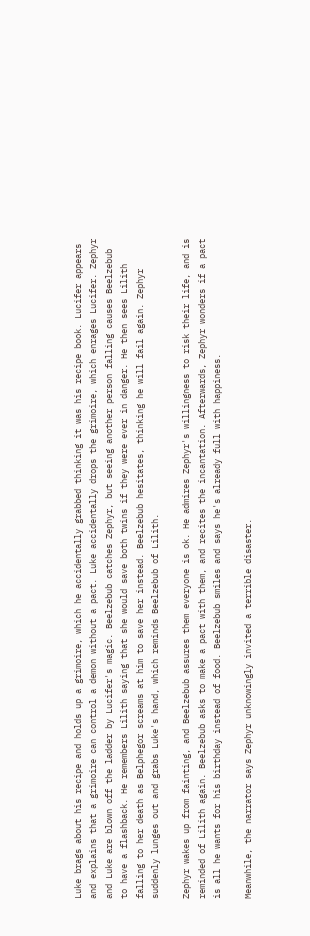Luke brags about his recipe and holds up a grimoire, which he accidentally grabbed thinking it was his recipe book. Lucifer appears and explains that a grimoire can control a demon without a pact. Luke accidentally drops the grimoire, which enrages Lucifer. Zephyr and Luke are blown off the ladder by Lucifer's magic. Beelzebub catches Zephyr, but seeing another person falling causes Beelzebub to have a flashback. He remembers Lilith saying that she would save both twins if they were ever in danger. He then sees Lilith falling to her death as Belphegor screams at him to save her instead. Beelzebub hesitates, thinking he will fail again. Zephyr suddenly lunges out and grabs Luke's hand, which reminds Beelzebub of Lilith.

Zephyr wakes up from fainting, and Beelzebub assures them everyone is ok. He admires Zephyr's willingness to risk their life, and is reminded of Lilith again. Beelzebub asks to make a pact with them, and recites the incantation. Afterwards, Zephyr wonders if a pact is all he wants for his birthday instead of food. Beelzebub smiles and says he's already full with happiness.

Meanwhile, the narrator says Zephyr unknowingly invited a terrible disaster.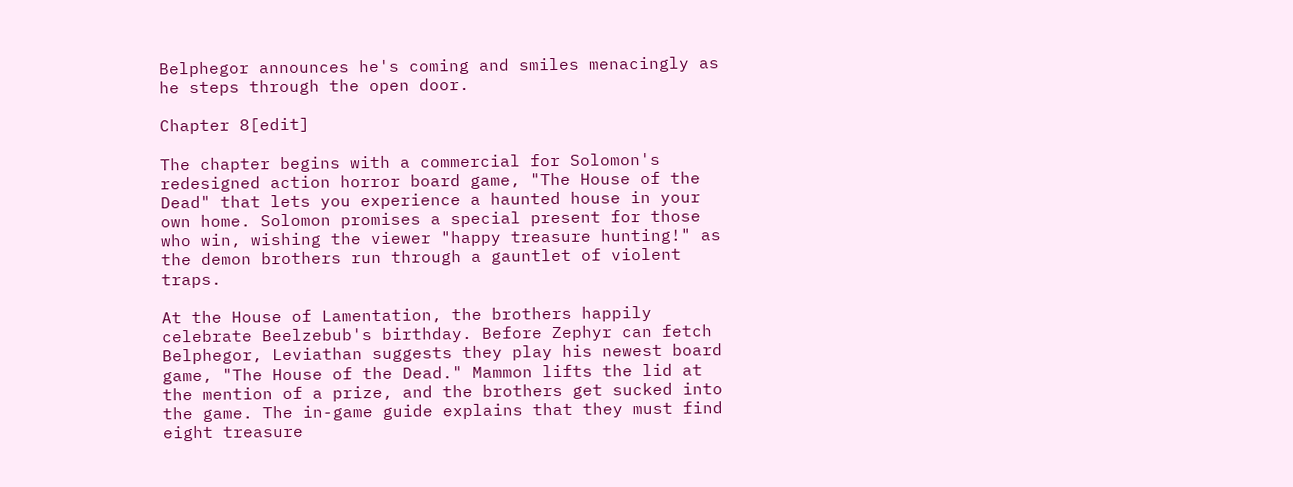Belphegor announces he's coming and smiles menacingly as he steps through the open door.

Chapter 8[edit]

The chapter begins with a commercial for Solomon's redesigned action horror board game, "The House of the Dead" that lets you experience a haunted house in your own home. Solomon promises a special present for those who win, wishing the viewer "happy treasure hunting!" as the demon brothers run through a gauntlet of violent traps.

At the House of Lamentation, the brothers happily celebrate Beelzebub's birthday. Before Zephyr can fetch Belphegor, Leviathan suggests they play his newest board game, "The House of the Dead." Mammon lifts the lid at the mention of a prize, and the brothers get sucked into the game. The in-game guide explains that they must find eight treasure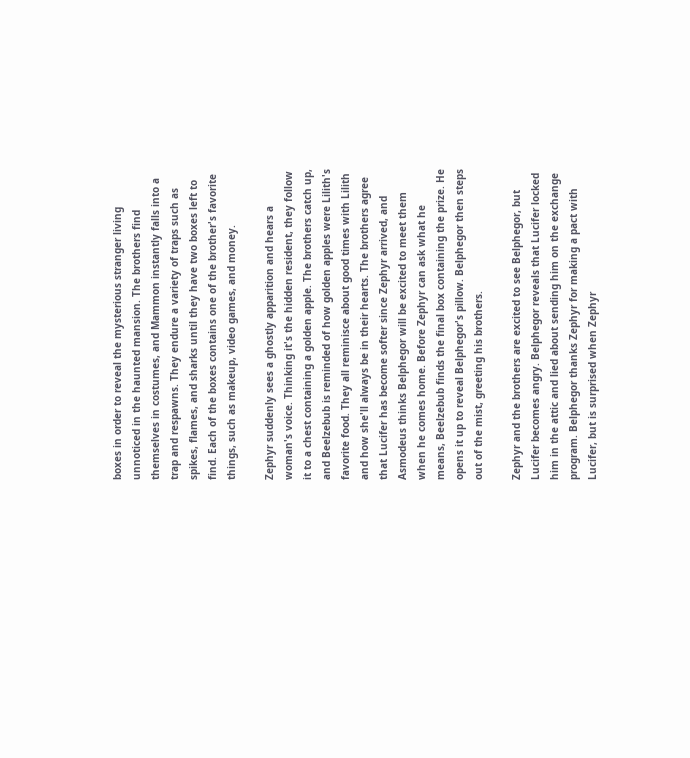boxes in order to reveal the mysterious stranger living unnoticed in the haunted mansion. The brothers find themselves in costumes, and Mammon instantly falls into a trap and respawns. They endure a variety of traps such as spikes, flames, and sharks until they have two boxes left to find. Each of the boxes contains one of the brother's favorite things, such as makeup, video games, and money.

Zephyr suddenly sees a ghostly apparition and hears a woman's voice. Thinking it's the hidden resident, they follow it to a chest containing a golden apple. The brothers catch up, and Beelzebub is reminded of how golden apples were Lilith's favorite food. They all reminisce about good times with Lilith and how she'll always be in their hearts. The brothers agree that Lucifer has become softer since Zephyr arrived, and Asmodeus thinks Belphegor will be excited to meet them when he comes home. Before Zephyr can ask what he means, Beelzebub finds the final box containing the prize. He opens it up to reveal Belphegor's pillow. Belphegor then steps out of the mist, greeting his brothers.

Zephyr and the brothers are excited to see Belphegor, but Lucifer becomes angry. Belphegor reveals that Lucifer locked him in the attic and lied about sending him on the exchange program. Belphegor thanks Zephyr for making a pact with Lucifer, but is surprised when Zephyr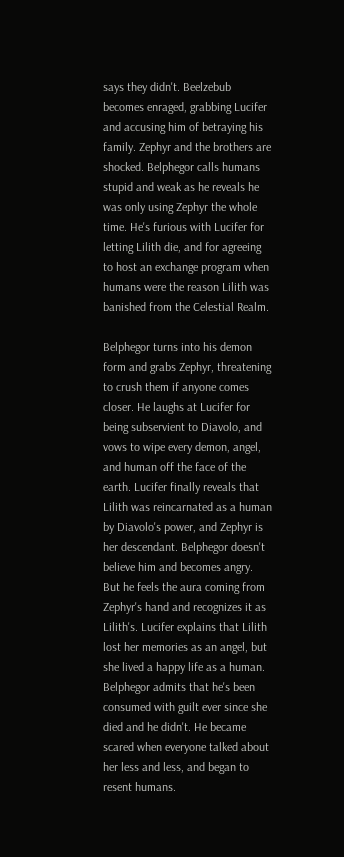says they didn't. Beelzebub becomes enraged, grabbing Lucifer and accusing him of betraying his family. Zephyr and the brothers are shocked. Belphegor calls humans stupid and weak as he reveals he was only using Zephyr the whole time. He's furious with Lucifer for letting Lilith die, and for agreeing to host an exchange program when humans were the reason Lilith was banished from the Celestial Realm.

Belphegor turns into his demon form and grabs Zephyr, threatening to crush them if anyone comes closer. He laughs at Lucifer for being subservient to Diavolo, and vows to wipe every demon, angel, and human off the face of the earth. Lucifer finally reveals that Lilith was reincarnated as a human by Diavolo's power, and Zephyr is her descendant. Belphegor doesn't believe him and becomes angry. But he feels the aura coming from Zephyr's hand and recognizes it as Lilith's. Lucifer explains that Lilith lost her memories as an angel, but she lived a happy life as a human. Belphegor admits that he's been consumed with guilt ever since she died and he didn't. He became scared when everyone talked about her less and less, and began to resent humans.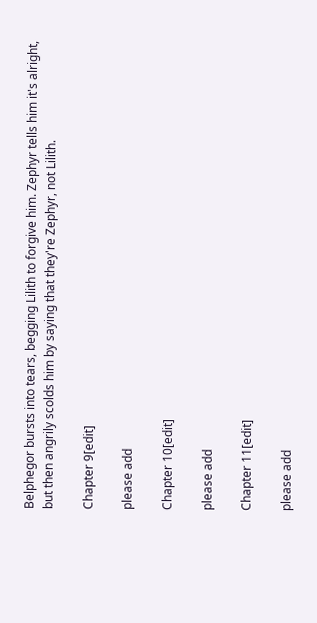Belphegor bursts into tears, begging Lilith to forgive him. Zephyr tells him it's alright, but then angrily scolds him by saying that they're Zephyr, not Lilith.

Chapter 9[edit]

please add

Chapter 10[edit]

please add

Chapter 11[edit]

please add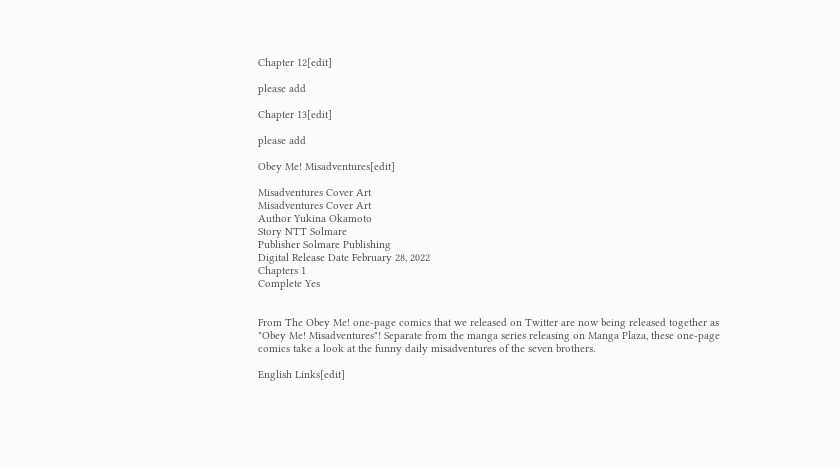Chapter 12[edit]

please add

Chapter 13[edit]

please add

Obey Me! Misadventures[edit]

Misadventures Cover Art
Misadventures Cover Art
Author Yukina Okamoto
Story NTT Solmare
Publisher Solmare Publishing
Digital Release Date February 28, 2022
Chapters 1
Complete Yes


From The Obey Me! one-page comics that we released on Twitter are now being released together as "Obey Me! Misadventures"! Separate from the manga series releasing on Manga Plaza, these one-page comics take a look at the funny daily misadventures of the seven brothers.

English Links[edit]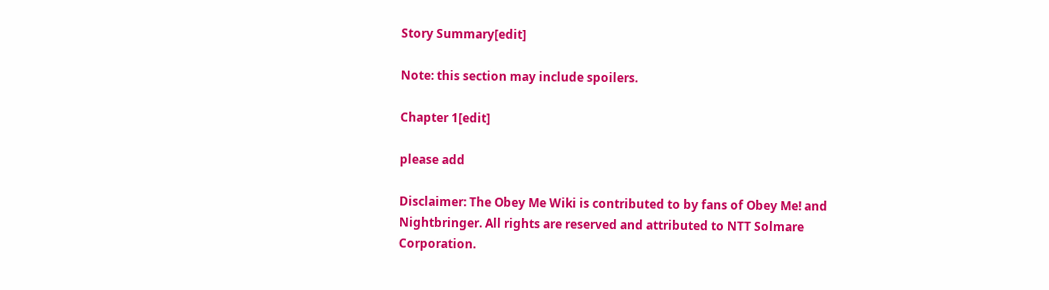Story Summary[edit]

Note: this section may include spoilers.

Chapter 1[edit]

please add

Disclaimer: The Obey Me Wiki is contributed to by fans of Obey Me! and Nightbringer. All rights are reserved and attributed to NTT Solmare Corporation.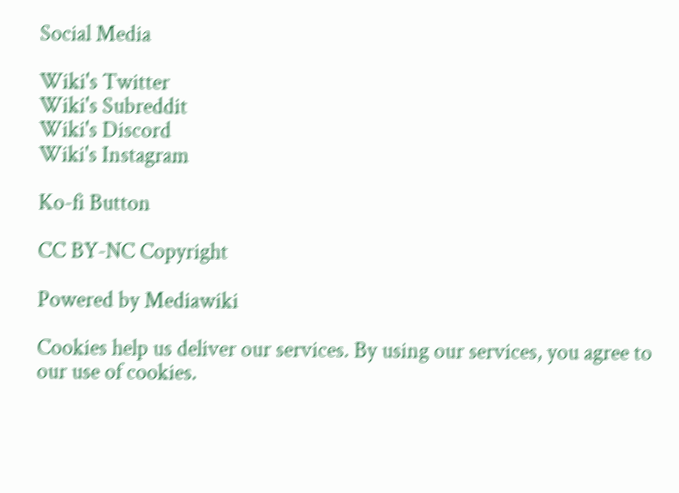Social Media

Wiki's Twitter
Wiki's Subreddit
Wiki's Discord
Wiki's Instagram

Ko-fi Button

CC BY-NC Copyright

Powered by Mediawiki

Cookies help us deliver our services. By using our services, you agree to our use of cookies.